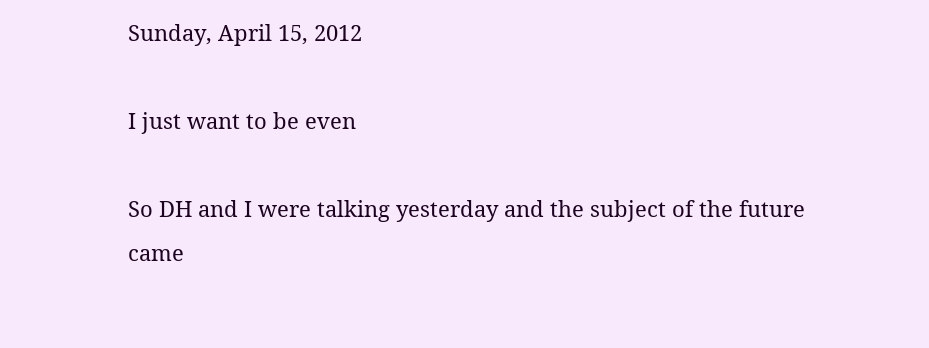Sunday, April 15, 2012

I just want to be even

So DH and I were talking yesterday and the subject of the future came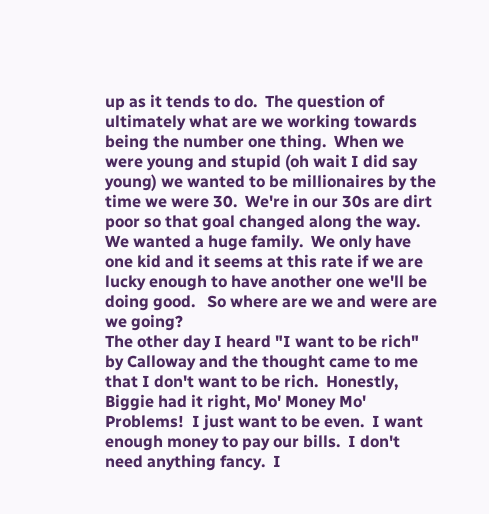up as it tends to do.  The question of ultimately what are we working towards being the number one thing.  When we were young and stupid (oh wait I did say young) we wanted to be millionaires by the time we were 30.  We're in our 30s are dirt poor so that goal changed along the way.  We wanted a huge family.  We only have one kid and it seems at this rate if we are lucky enough to have another one we'll be doing good.   So where are we and were are we going?
The other day I heard "I want to be rich" by Calloway and the thought came to me that I don't want to be rich.  Honestly, Biggie had it right, Mo' Money Mo' Problems!  I just want to be even.  I want enough money to pay our bills.  I don't need anything fancy.  I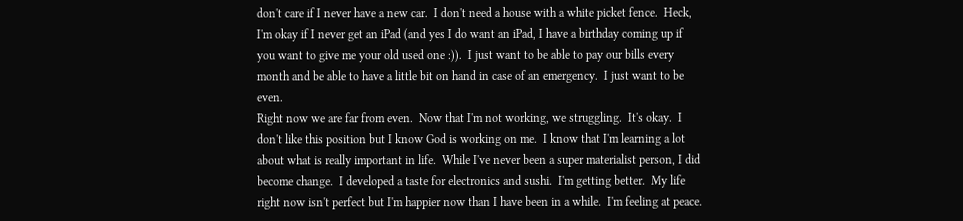don't care if I never have a new car.  I don't need a house with a white picket fence.  Heck, I'm okay if I never get an iPad (and yes I do want an iPad, I have a birthday coming up if you want to give me your old used one :)).  I just want to be able to pay our bills every month and be able to have a little bit on hand in case of an emergency.  I just want to be even.
Right now we are far from even.  Now that I'm not working, we struggling.  It's okay.  I don't like this position but I know God is working on me.  I know that I'm learning a lot about what is really important in life.  While I've never been a super materialist person, I did become change.  I developed a taste for electronics and sushi.  I'm getting better.  My life right now isn't perfect but I'm happier now than I have been in a while.  I'm feeling at peace.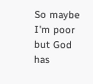So maybe I'm poor but God has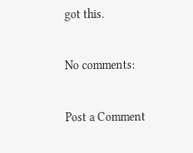got this.

No comments:

Post a Comment